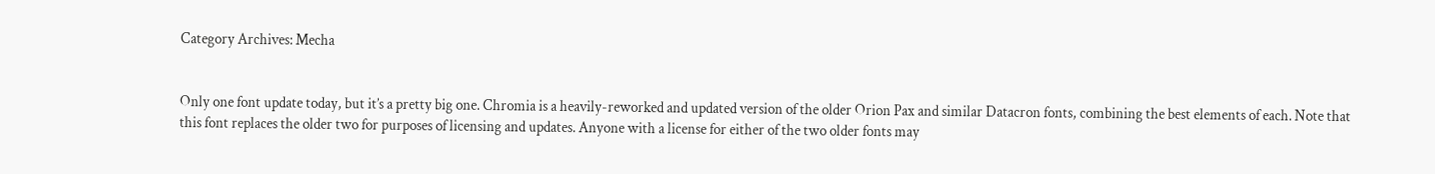Category Archives: Mecha


Only one font update today, but it’s a pretty big one. Chromia is a heavily-reworked and updated version of the older Orion Pax and similar Datacron fonts, combining the best elements of each. Note that this font replaces the older two for purposes of licensing and updates. Anyone with a license for either of the two older fonts may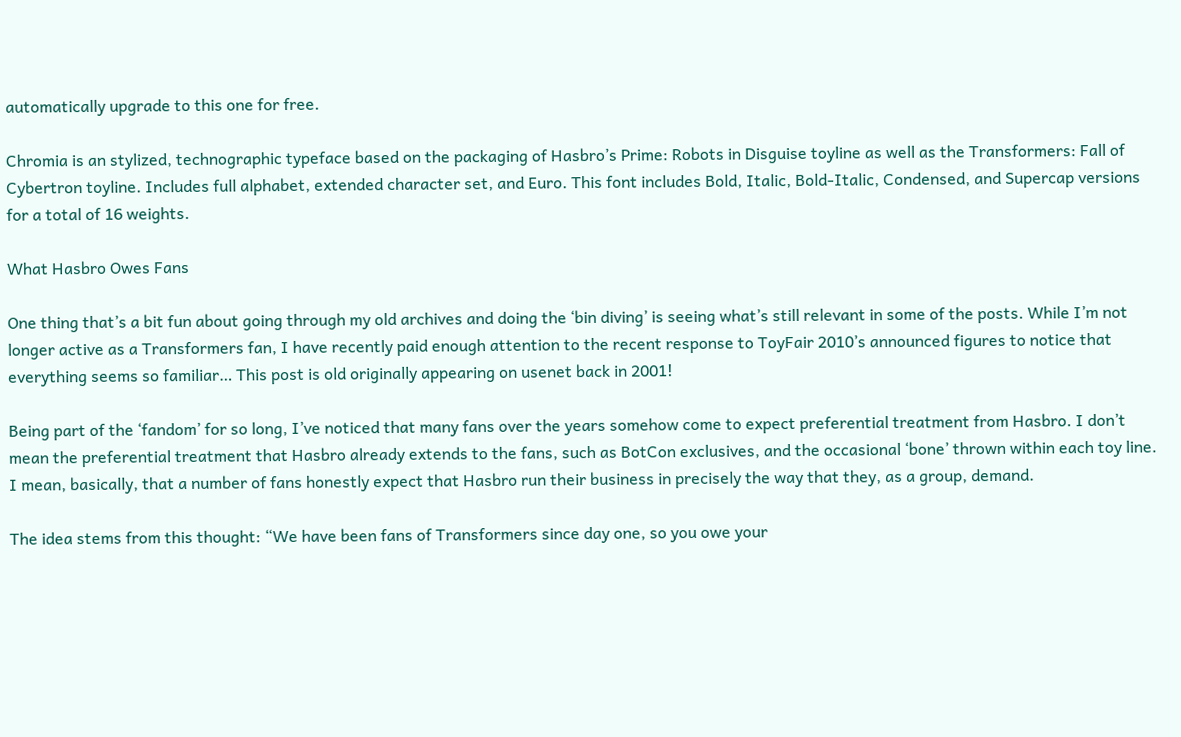automatically upgrade to this one for free.

Chromia is an stylized, technographic typeface based on the packaging of Hasbro’s Prime: Robots in Disguise toyline as well as the Transformers: Fall of Cybertron toyline. Includes full alphabet, extended character set, and Euro. This font includes Bold, Italic, Bold-Italic, Condensed, and Supercap versions for a total of 16 weights.

What Hasbro Owes Fans

One thing that’s a bit fun about going through my old archives and doing the ‘bin diving’ is seeing what’s still relevant in some of the posts. While I’m not longer active as a Transformers fan, I have recently paid enough attention to the recent response to ToyFair 2010’s announced figures to notice that everything seems so familiar… This post is old originally appearing on usenet back in 2001!

Being part of the ‘fandom’ for so long, I’ve noticed that many fans over the years somehow come to expect preferential treatment from Hasbro. I don’t mean the preferential treatment that Hasbro already extends to the fans, such as BotCon exclusives, and the occasional ‘bone’ thrown within each toy line. I mean, basically, that a number of fans honestly expect that Hasbro run their business in precisely the way that they, as a group, demand.

The idea stems from this thought: “We have been fans of Transformers since day one, so you owe your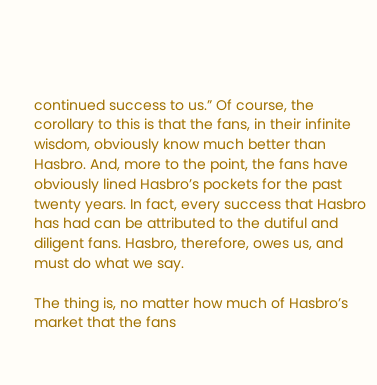continued success to us.” Of course, the corollary to this is that the fans, in their infinite wisdom, obviously know much better than Hasbro. And, more to the point, the fans have obviously lined Hasbro’s pockets for the past twenty years. In fact, every success that Hasbro has had can be attributed to the dutiful and diligent fans. Hasbro, therefore, owes us, and must do what we say.

The thing is, no matter how much of Hasbro’s market that the fans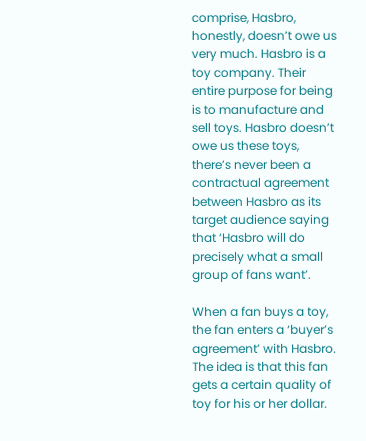comprise, Hasbro, honestly, doesn’t owe us very much. Hasbro is a toy company. Their entire purpose for being is to manufacture and sell toys. Hasbro doesn’t owe us these toys, there’s never been a contractual agreement between Hasbro as its target audience saying that ‘Hasbro will do precisely what a small group of fans want’.

When a fan buys a toy, the fan enters a ‘buyer’s agreement’ with Hasbro. The idea is that this fan gets a certain quality of toy for his or her dollar.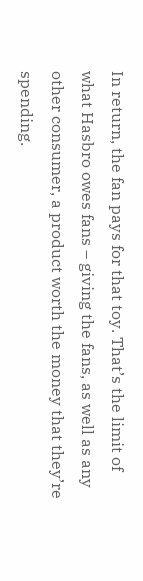In return, the fan pays for that toy. That’s the limit of what Hasbro owes fans – giving the fans, as well as any other consumer, a product worth the money that they’re spending.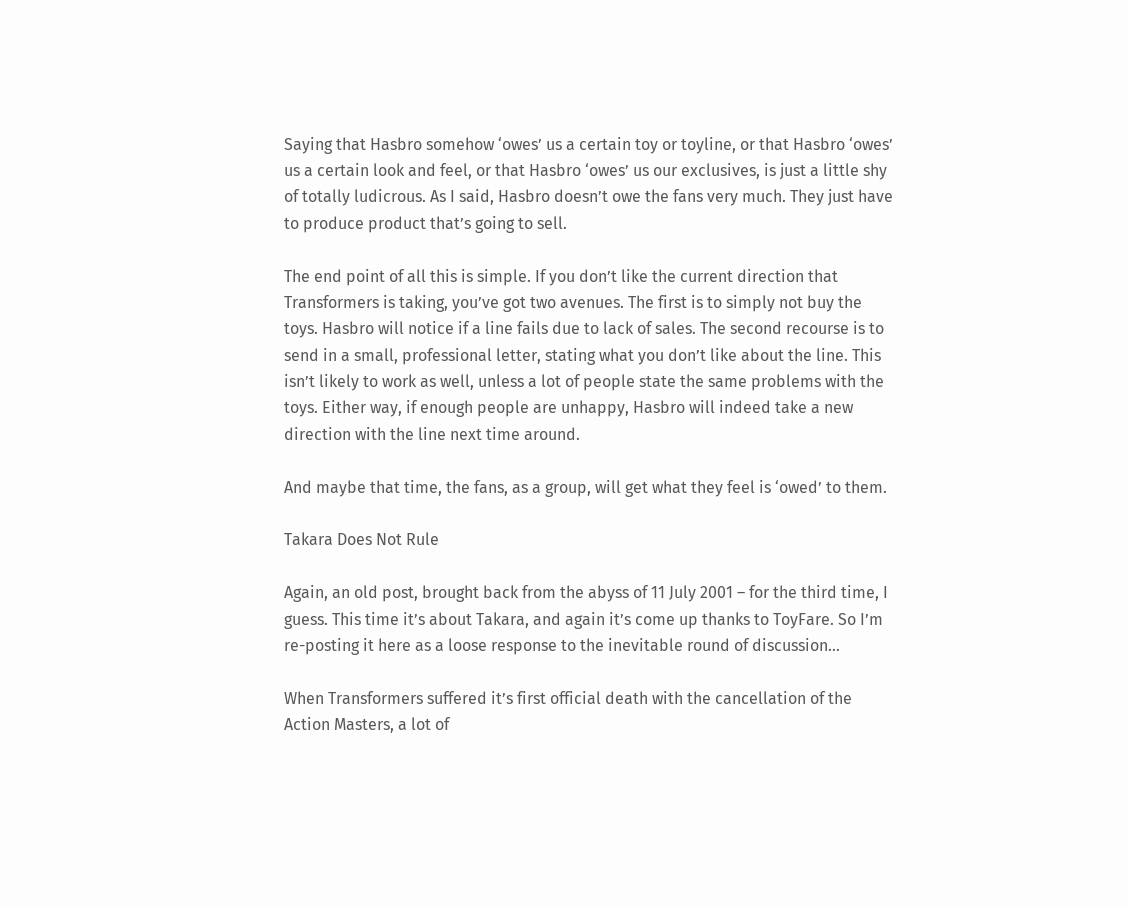Saying that Hasbro somehow ‘owes’ us a certain toy or toyline, or that Hasbro ‘owes’ us a certain look and feel, or that Hasbro ‘owes’ us our exclusives, is just a little shy of totally ludicrous. As I said, Hasbro doesn’t owe the fans very much. They just have to produce product that’s going to sell.

The end point of all this is simple. If you don’t like the current direction that Transformers is taking, you’ve got two avenues. The first is to simply not buy the toys. Hasbro will notice if a line fails due to lack of sales. The second recourse is to send in a small, professional letter, stating what you don’t like about the line. This isn’t likely to work as well, unless a lot of people state the same problems with the toys. Either way, if enough people are unhappy, Hasbro will indeed take a new direction with the line next time around.

And maybe that time, the fans, as a group, will get what they feel is ‘owed’ to them.

Takara Does Not Rule

Again, an old post, brought back from the abyss of 11 July 2001 – for the third time, I guess. This time it’s about Takara, and again it’s come up thanks to ToyFare. So I’m re-posting it here as a loose response to the inevitable round of discussion…

When Transformers suffered it’s first official death with the cancellation of the Action Masters, a lot of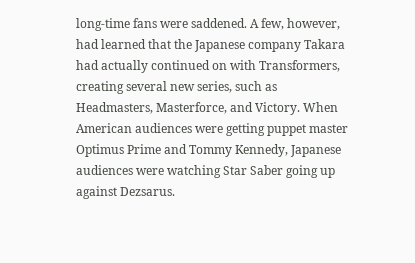long-time fans were saddened. A few, however, had learned that the Japanese company Takara had actually continued on with Transformers, creating several new series, such as Headmasters, Masterforce, and Victory. When American audiences were getting puppet master Optimus Prime and Tommy Kennedy, Japanese audiences were watching Star Saber going up against Dezsarus.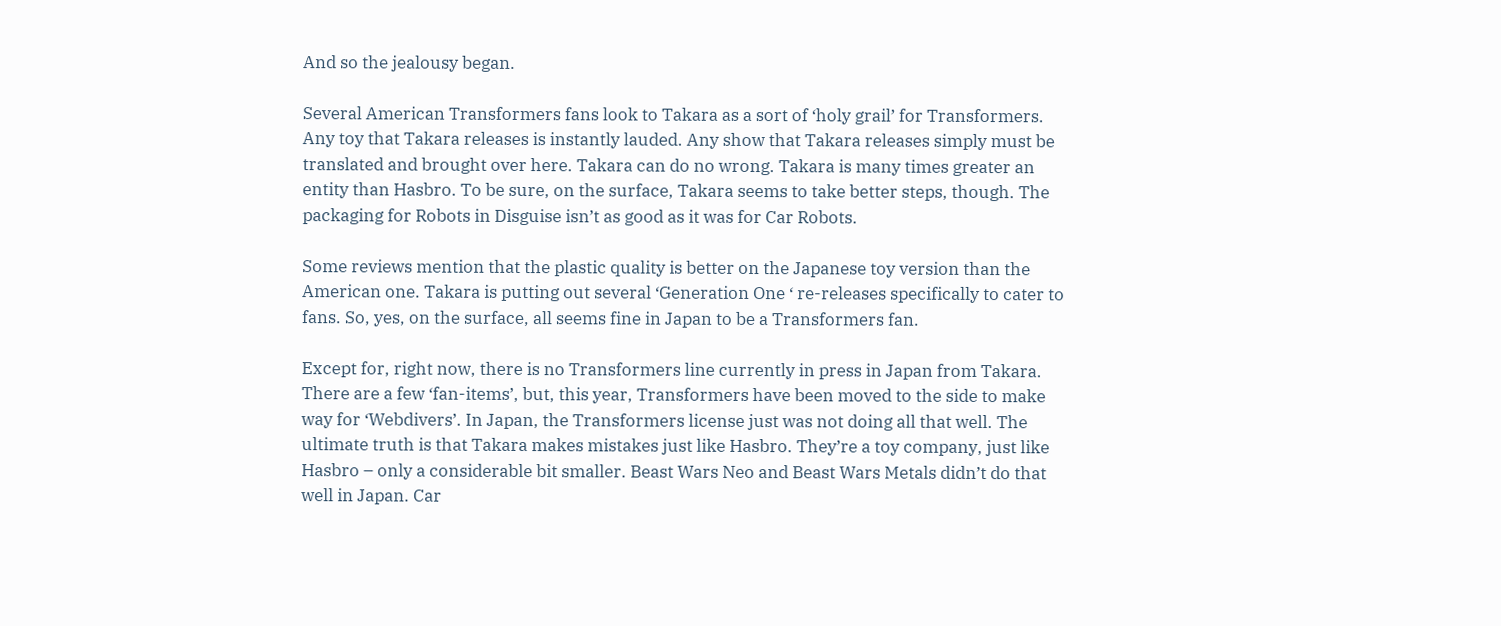And so the jealousy began.

Several American Transformers fans look to Takara as a sort of ‘holy grail’ for Transformers. Any toy that Takara releases is instantly lauded. Any show that Takara releases simply must be translated and brought over here. Takara can do no wrong. Takara is many times greater an entity than Hasbro. To be sure, on the surface, Takara seems to take better steps, though. The packaging for Robots in Disguise isn’t as good as it was for Car Robots.

Some reviews mention that the plastic quality is better on the Japanese toy version than the American one. Takara is putting out several ‘Generation One ‘ re-releases specifically to cater to fans. So, yes, on the surface, all seems fine in Japan to be a Transformers fan.

Except for, right now, there is no Transformers line currently in press in Japan from Takara. There are a few ‘fan-items’, but, this year, Transformers have been moved to the side to make way for ‘Webdivers’. In Japan, the Transformers license just was not doing all that well. The ultimate truth is that Takara makes mistakes just like Hasbro. They’re a toy company, just like Hasbro – only a considerable bit smaller. Beast Wars Neo and Beast Wars Metals didn’t do that well in Japan. Car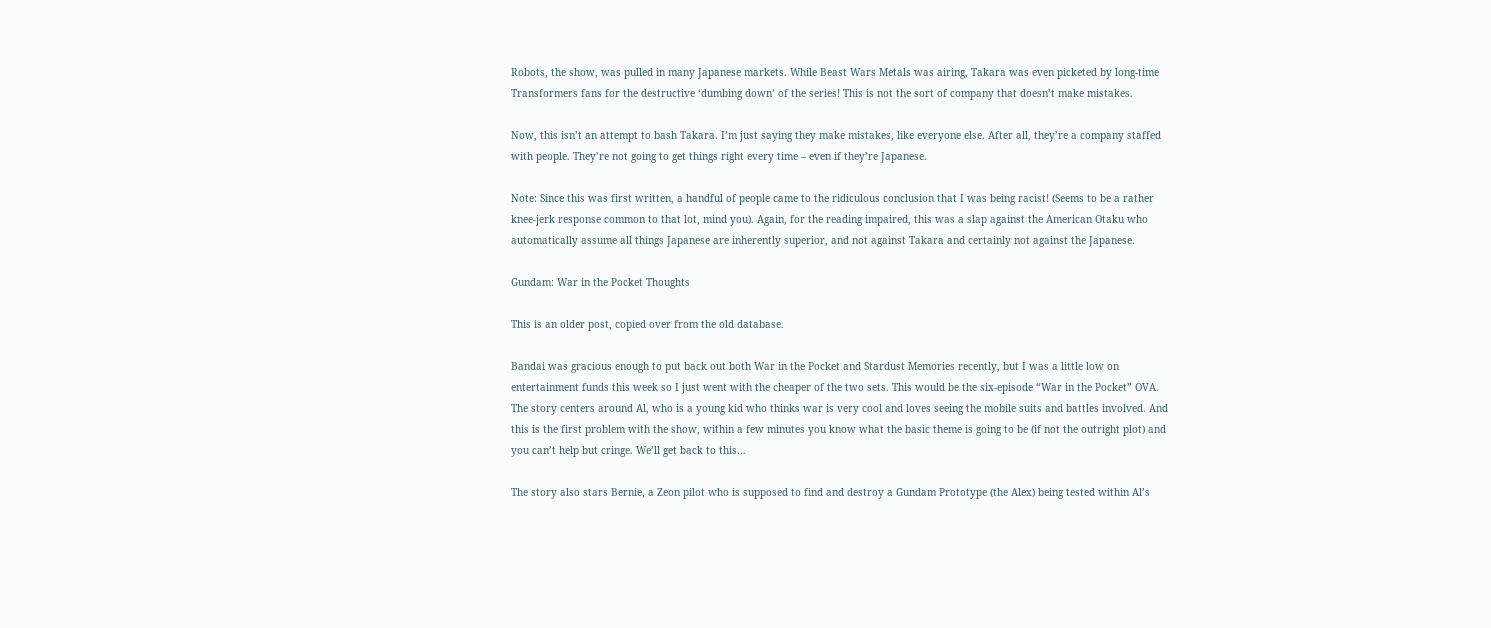Robots, the show, was pulled in many Japanese markets. While Beast Wars Metals was airing, Takara was even picketed by long-time Transformers fans for the destructive ‘dumbing down’ of the series! This is not the sort of company that doesn’t make mistakes.

Now, this isn’t an attempt to bash Takara. I’m just saying they make mistakes, like everyone else. After all, they’re a company staffed with people. They’re not going to get things right every time – even if they’re Japanese.

Note: Since this was first written, a handful of people came to the ridiculous conclusion that I was being racist! (Seems to be a rather knee-jerk response common to that lot, mind you). Again, for the reading impaired, this was a slap against the American Otaku who automatically assume all things Japanese are inherently superior, and not against Takara and certainly not against the Japanese.

Gundam: War in the Pocket Thoughts

This is an older post, copied over from the old database.

Bandai was gracious enough to put back out both War in the Pocket and Stardust Memories recently, but I was a little low on entertainment funds this week so I just went with the cheaper of the two sets. This would be the six-episode “War in the Pocket” OVA. The story centers around Al, who is a young kid who thinks war is very cool and loves seeing the mobile suits and battles involved. And this is the first problem with the show, within a few minutes you know what the basic theme is going to be (if not the outright plot) and you can’t help but cringe. We’ll get back to this…

The story also stars Bernie, a Zeon pilot who is supposed to find and destroy a Gundam Prototype (the Alex) being tested within Al’s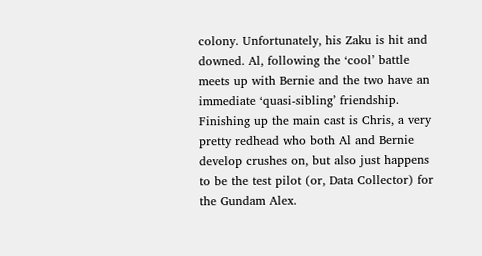colony. Unfortunately, his Zaku is hit and downed. Al, following the ‘cool’ battle meets up with Bernie and the two have an immediate ‘quasi-sibling’ friendship. Finishing up the main cast is Chris, a very pretty redhead who both Al and Bernie develop crushes on, but also just happens to be the test pilot (or, Data Collector) for the Gundam Alex.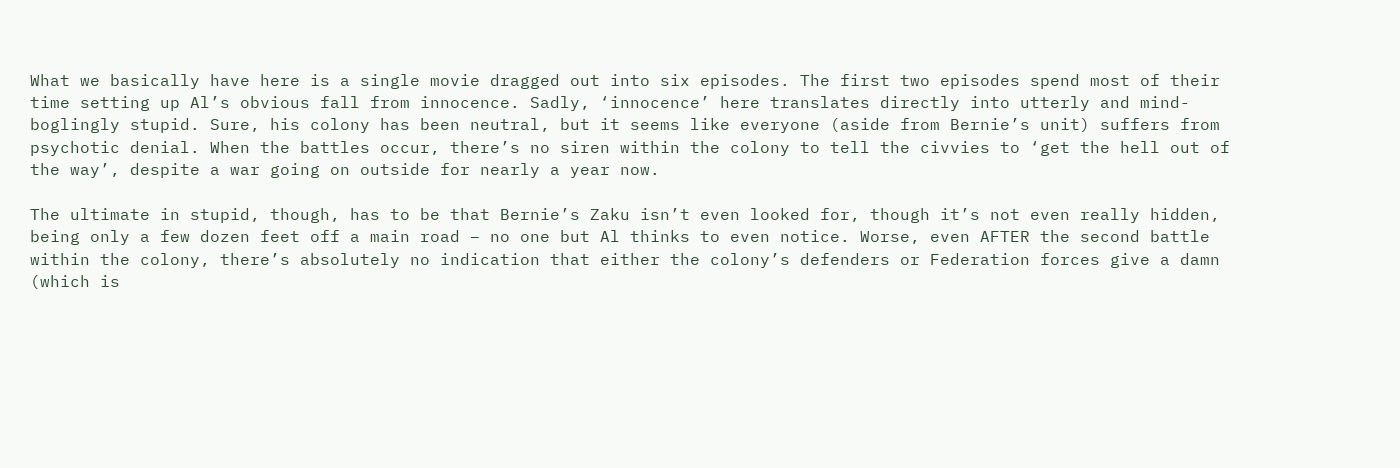What we basically have here is a single movie dragged out into six episodes. The first two episodes spend most of their time setting up Al’s obvious fall from innocence. Sadly, ‘innocence’ here translates directly into utterly and mind-boglingly stupid. Sure, his colony has been neutral, but it seems like everyone (aside from Bernie’s unit) suffers from psychotic denial. When the battles occur, there’s no siren within the colony to tell the civvies to ‘get the hell out of the way’, despite a war going on outside for nearly a year now.

The ultimate in stupid, though, has to be that Bernie’s Zaku isn’t even looked for, though it’s not even really hidden, being only a few dozen feet off a main road – no one but Al thinks to even notice. Worse, even AFTER the second battle within the colony, there’s absolutely no indication that either the colony’s defenders or Federation forces give a damn (which is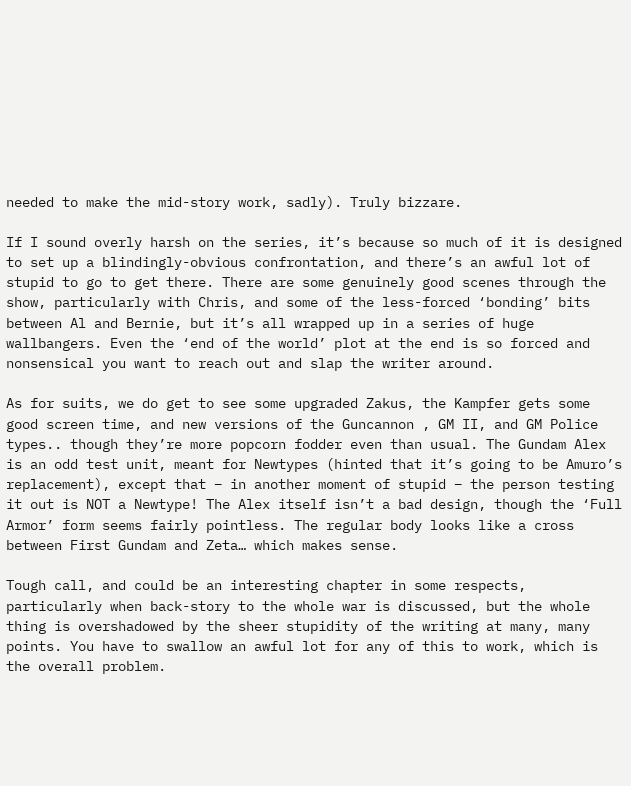needed to make the mid-story work, sadly). Truly bizzare.

If I sound overly harsh on the series, it’s because so much of it is designed to set up a blindingly-obvious confrontation, and there’s an awful lot of stupid to go to get there. There are some genuinely good scenes through the show, particularly with Chris, and some of the less-forced ‘bonding’ bits between Al and Bernie, but it’s all wrapped up in a series of huge wallbangers. Even the ‘end of the world’ plot at the end is so forced and nonsensical you want to reach out and slap the writer around.

As for suits, we do get to see some upgraded Zakus, the Kampfer gets some good screen time, and new versions of the Guncannon , GM II, and GM Police types.. though they’re more popcorn fodder even than usual. The Gundam Alex is an odd test unit, meant for Newtypes (hinted that it’s going to be Amuro’s replacement), except that – in another moment of stupid – the person testing it out is NOT a Newtype! The Alex itself isn’t a bad design, though the ‘Full Armor’ form seems fairly pointless. The regular body looks like a cross between First Gundam and Zeta… which makes sense.

Tough call, and could be an interesting chapter in some respects, particularly when back-story to the whole war is discussed, but the whole thing is overshadowed by the sheer stupidity of the writing at many, many points. You have to swallow an awful lot for any of this to work, which is the overall problem.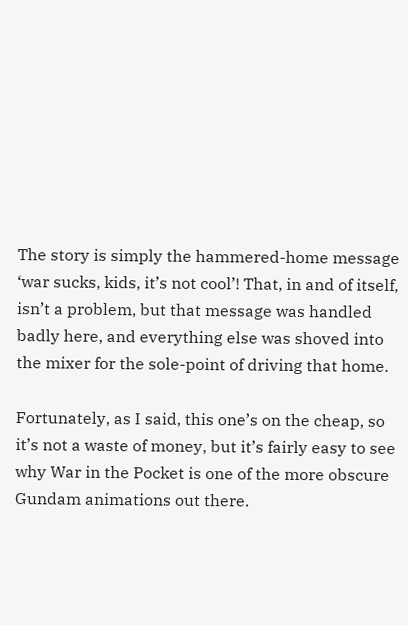The story is simply the hammered-home message ‘war sucks, kids, it’s not cool’! That, in and of itself, isn’t a problem, but that message was handled badly here, and everything else was shoved into the mixer for the sole-point of driving that home.

Fortunately, as I said, this one’s on the cheap, so it’s not a waste of money, but it’s fairly easy to see why War in the Pocket is one of the more obscure Gundam animations out there.